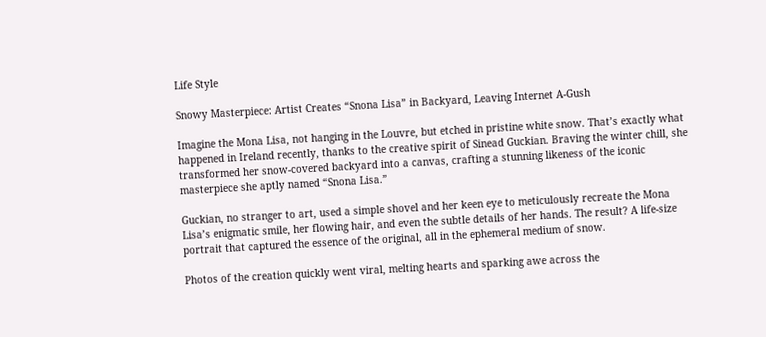Life Style

Snowy Masterpiece: Artist Creates “Snona Lisa” in Backyard, Leaving Internet A-Gush

Imagine the Mona Lisa, not hanging in the Louvre, but etched in pristine white snow. That’s exactly what happened in Ireland recently, thanks to the creative spirit of Sinead Guckian. Braving the winter chill, she transformed her snow-covered backyard into a canvas, crafting a stunning likeness of the iconic masterpiece she aptly named “Snona Lisa.”

Guckian, no stranger to art, used a simple shovel and her keen eye to meticulously recreate the Mona Lisa’s enigmatic smile, her flowing hair, and even the subtle details of her hands. The result? A life-size portrait that captured the essence of the original, all in the ephemeral medium of snow.

Photos of the creation quickly went viral, melting hearts and sparking awe across the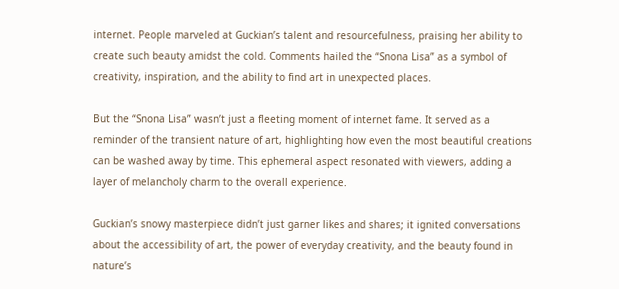internet. People marveled at Guckian’s talent and resourcefulness, praising her ability to create such beauty amidst the cold. Comments hailed the “Snona Lisa” as a symbol of creativity, inspiration, and the ability to find art in unexpected places.

But the “Snona Lisa” wasn’t just a fleeting moment of internet fame. It served as a reminder of the transient nature of art, highlighting how even the most beautiful creations can be washed away by time. This ephemeral aspect resonated with viewers, adding a layer of melancholy charm to the overall experience.

Guckian’s snowy masterpiece didn’t just garner likes and shares; it ignited conversations about the accessibility of art, the power of everyday creativity, and the beauty found in nature’s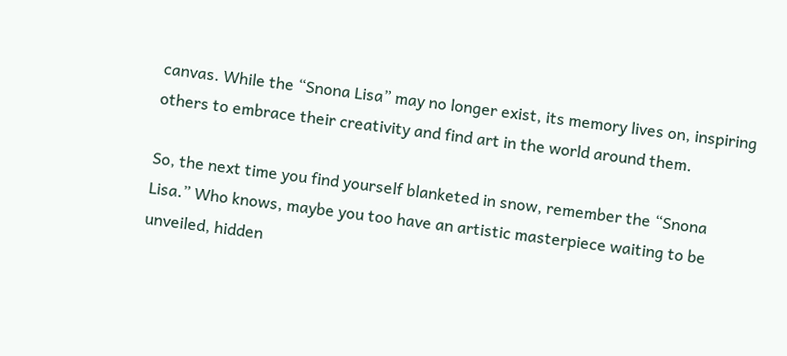canvas. While the “Snona Lisa” may no longer exist, its memory lives on, inspiring others to embrace their creativity and find art in the world around them.

So, the next time you find yourself blanketed in snow, remember the “Snona Lisa.” Who knows, maybe you too have an artistic masterpiece waiting to be unveiled, hidden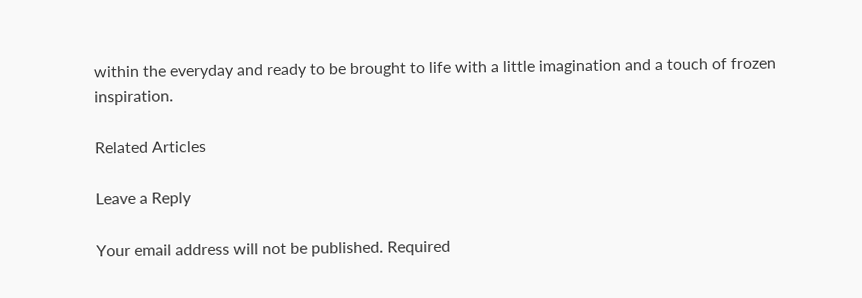within the everyday and ready to be brought to life with a little imagination and a touch of frozen inspiration.

Related Articles

Leave a Reply

Your email address will not be published. Required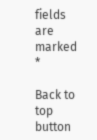fields are marked *

Back to top button